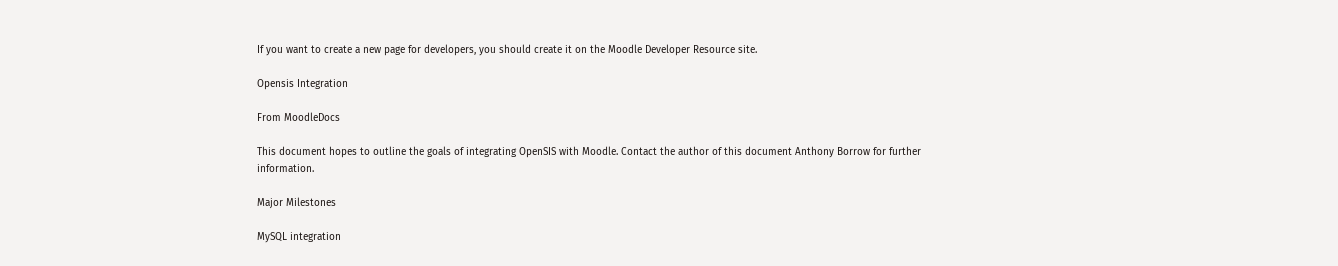If you want to create a new page for developers, you should create it on the Moodle Developer Resource site.

Opensis Integration

From MoodleDocs

This document hopes to outline the goals of integrating OpenSIS with Moodle. Contact the author of this document Anthony Borrow for further information.

Major Milestones

MySQL integration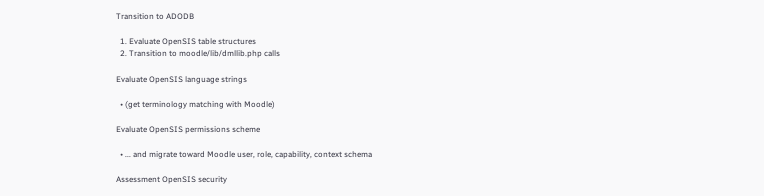Transition to ADODB

  1. Evaluate OpenSIS table structures
  2. Transition to moodle/lib/dmllib.php calls

Evaluate OpenSIS language strings

  • (get terminology matching with Moodle)

Evaluate OpenSIS permissions scheme

  • ... and migrate toward Moodle user, role, capability, context schema

Assessment OpenSIS security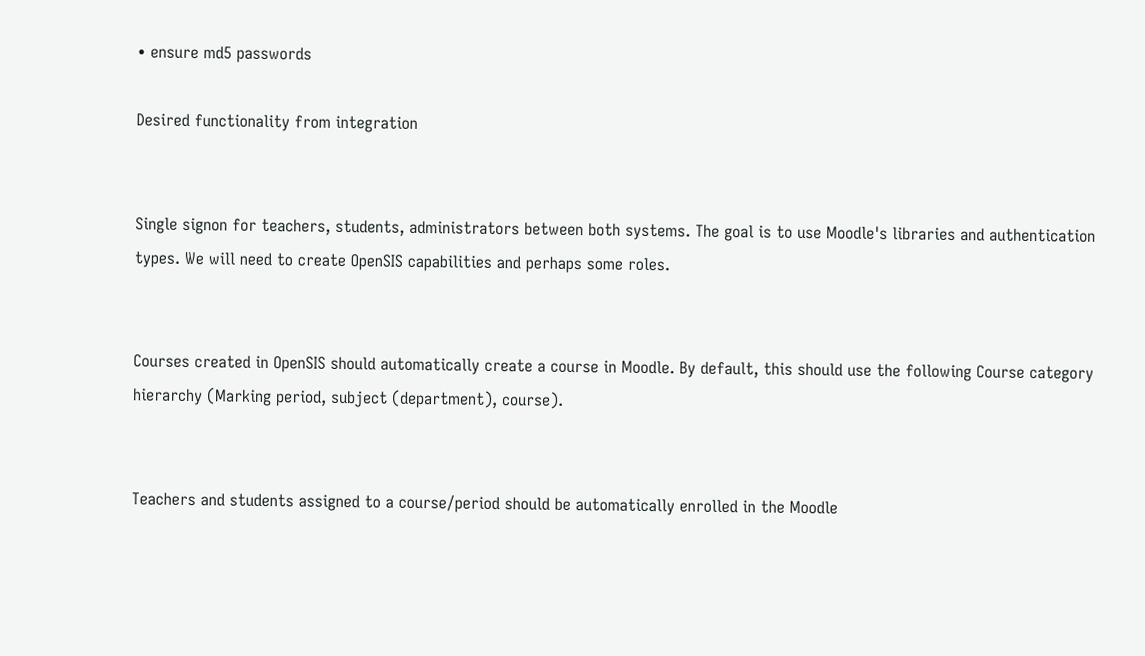• ensure md5 passwords

Desired functionality from integration


Single signon for teachers, students, administrators between both systems. The goal is to use Moodle's libraries and authentication types. We will need to create OpenSIS capabilities and perhaps some roles.


Courses created in OpenSIS should automatically create a course in Moodle. By default, this should use the following Course category hierarchy (Marking period, subject (department), course).


Teachers and students assigned to a course/period should be automatically enrolled in the Moodle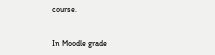course.


In Moodle grade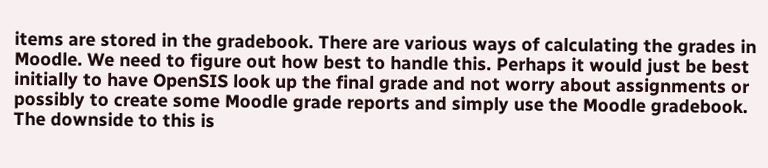items are stored in the gradebook. There are various ways of calculating the grades in Moodle. We need to figure out how best to handle this. Perhaps it would just be best initially to have OpenSIS look up the final grade and not worry about assignments or possibly to create some Moodle grade reports and simply use the Moodle gradebook. The downside to this is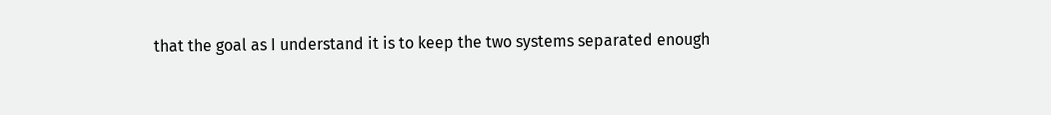that the goal as I understand it is to keep the two systems separated enough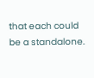that each could be a standalone.